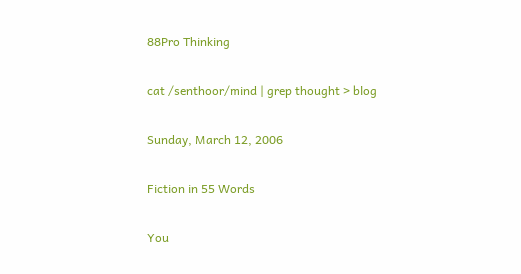88Pro Thinking

cat /senthoor/mind | grep thought > blog

Sunday, March 12, 2006

Fiction in 55 Words

You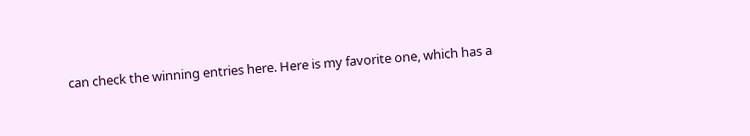can check the winning entries here. Here is my favorite one, which has a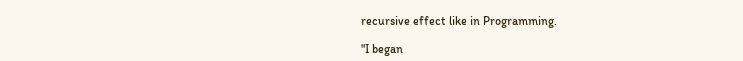recursive effect like in Programming.

"I began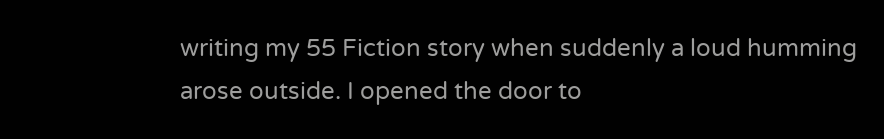writing my 55 Fiction story when suddenly a loud humming arose outside. I opened the door to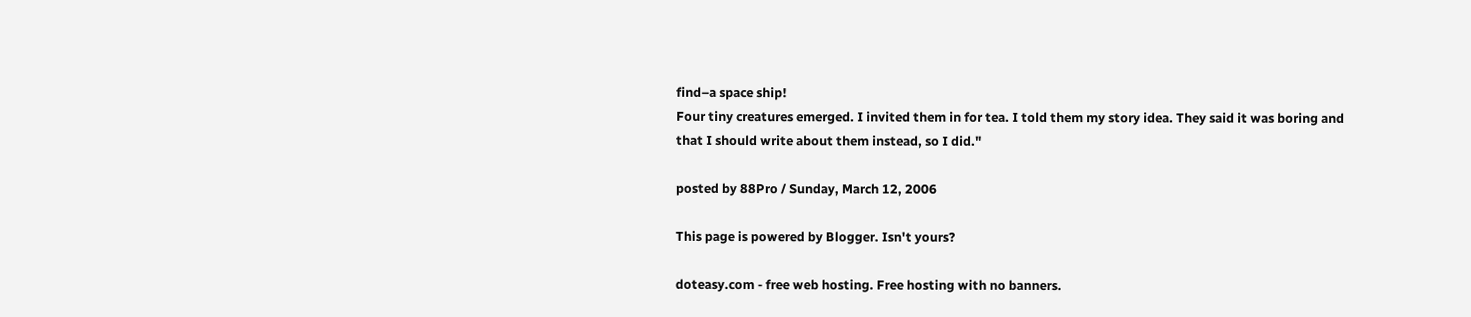find–a space ship!
Four tiny creatures emerged. I invited them in for tea. I told them my story idea. They said it was boring and that I should write about them instead, so I did."

posted by 88Pro / Sunday, March 12, 2006

This page is powered by Blogger. Isn't yours?

doteasy.com - free web hosting. Free hosting with no banners.